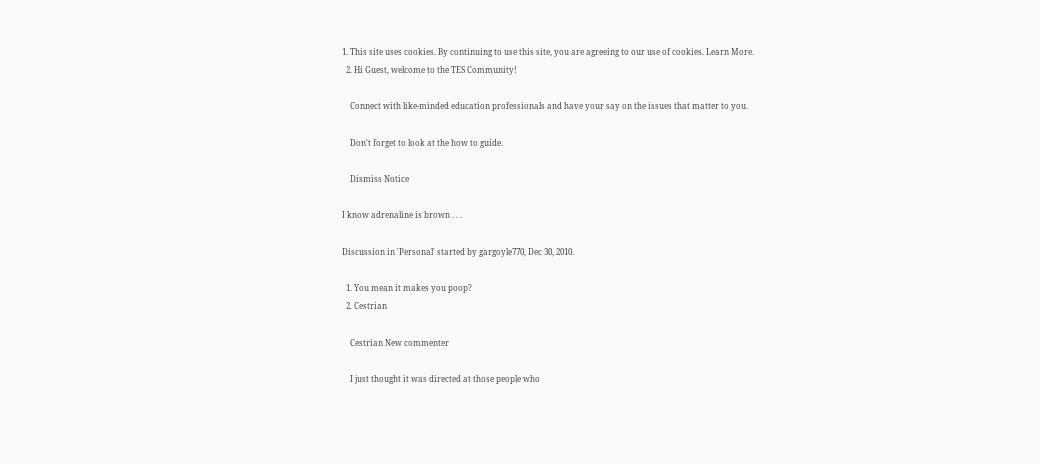1. This site uses cookies. By continuing to use this site, you are agreeing to our use of cookies. Learn More.
  2. Hi Guest, welcome to the TES Community!

    Connect with like-minded education professionals and have your say on the issues that matter to you.

    Don't forget to look at the how to guide.

    Dismiss Notice

I know adrenaline is brown . . .

Discussion in 'Personal' started by gargoyle770, Dec 30, 2010.

  1. You mean it makes you poop?
  2. Cestrian

    Cestrian New commenter

    I just thought it was directed at those people who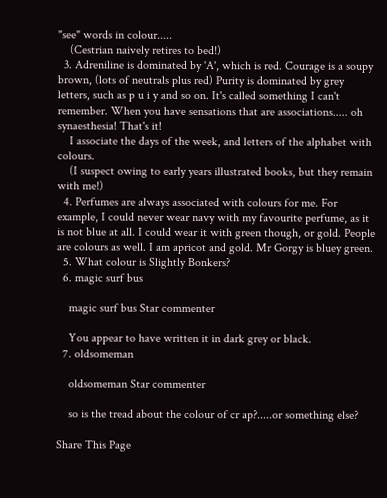"see" words in colour.....
    (Cestrian naively retires to bed!)
  3. Adreniline is dominated by 'A', which is red. Courage is a soupy brown, (lots of neutrals plus red) Purity is dominated by grey letters, such as p u i y and so on. It's called something I can't remember. When you have sensations that are associations..... oh synaesthesia! That's it!
    I associate the days of the week, and letters of the alphabet with colours.
    (I suspect owing to early years illustrated books, but they remain with me!)
  4. Perfumes are always associated with colours for me. For example, I could never wear navy with my favourite perfume, as it is not blue at all. I could wear it with green though, or gold. People are colours as well. I am apricot and gold. Mr Gorgy is bluey green.
  5. What colour is Slightly Bonkers?
  6. magic surf bus

    magic surf bus Star commenter

    You appear to have written it in dark grey or black.
  7. oldsomeman

    oldsomeman Star commenter

    so is the tread about the colour of cr ap?.....or something else?

Share This Page